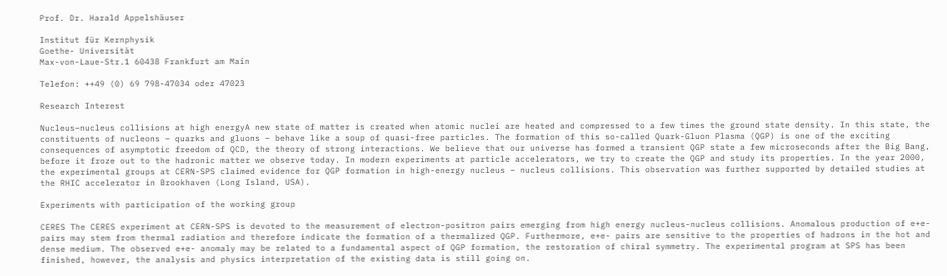Prof. Dr. Harald Appelshäuser

Institut für Kernphysik
Goethe- Universität
Max-von-Laue-Str.1 60438 Frankfurt am Main

Telefon: ++49 (0) 69 798-47034 oder 47023

Research Interest

Nucleus–nucleus collisions at high energyA new state of matter is created when atomic nuclei are heated and compressed to a few times the ground state density. In this state, the constituents of nucleons – quarks and gluons – behave like a soup of quasi-free particles. The formation of this so-called Quark-Gluon Plasma (QGP) is one of the exciting consequences of asymptotic freedom of QCD, the theory of strong interactions. We believe that our universe has formed a transient QGP state a few microseconds after the Big Bang, before it froze out to the hadronic matter we observe today. In modern experiments at particle accelerators, we try to create the QGP and study its properties. In the year 2000, the experimental groups at CERN-SPS claimed evidence for QGP formation in high-energy nucleus – nucleus collisions. This observation was further supported by detailed studies at the RHIC accelerator in Brookhaven (Long Island, USA).

Experiments with participation of the working group

CERES The CERES experiment at CERN-SPS is devoted to the measurement of electron-positron pairs emerging from high energy nucleus-nucleus collisions. Anomalous production of e+e- pairs may stem from thermal radiation and therefore indicate the formation of a thermalized QGP. Furthermore, e+e- pairs are sensitive to the properties of hadrons in the hot and dense medium. The observed e+e- anomaly may be related to a fundamental aspect of QGP formation, the restoration of chiral symmetry. The experimental program at SPS has been finished, however, the analysis and physics interpretation of the existing data is still going on.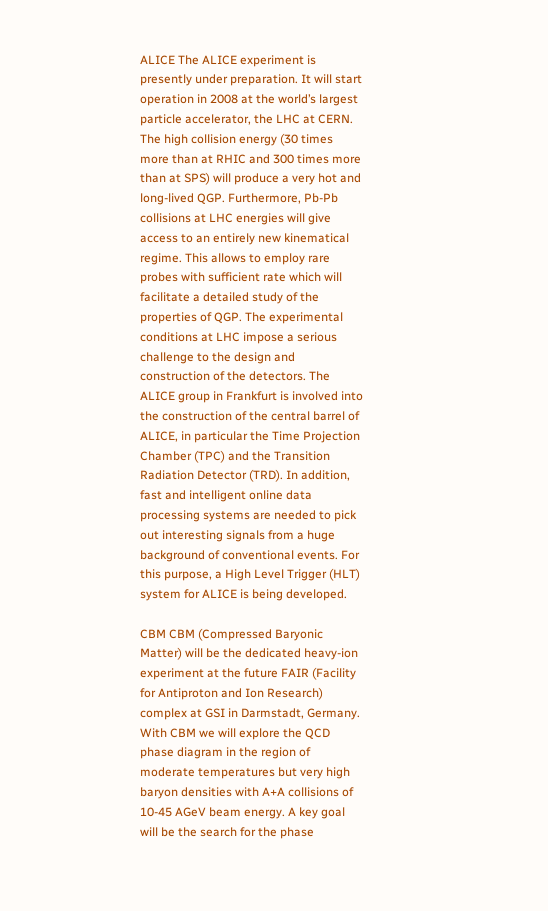ALICE The ALICE experiment is presently under preparation. It will start operation in 2008 at the world’s largest particle accelerator, the LHC at CERN. The high collision energy (30 times more than at RHIC and 300 times more than at SPS) will produce a very hot and long-lived QGP. Furthermore, Pb-Pb collisions at LHC energies will give access to an entirely new kinematical regime. This allows to employ rare probes with sufficient rate which will facilitate a detailed study of the properties of QGP. The experimental conditions at LHC impose a serious challenge to the design and construction of the detectors. The ALICE group in Frankfurt is involved into the construction of the central barrel of ALICE, in particular the Time Projection Chamber (TPC) and the Transition Radiation Detector (TRD). In addition, fast and intelligent online data processing systems are needed to pick out interesting signals from a huge background of conventional events. For this purpose, a High Level Trigger (HLT) system for ALICE is being developed.

CBM CBM (Compressed Baryonic Matter) will be the dedicated heavy-ion experiment at the future FAIR (Facility for Antiproton and Ion Research) complex at GSI in Darmstadt, Germany. With CBM we will explore the QCD phase diagram in the region of moderate temperatures but very high baryon densities with A+A collisions of 10-45 AGeV beam energy. A key goal will be the search for the phase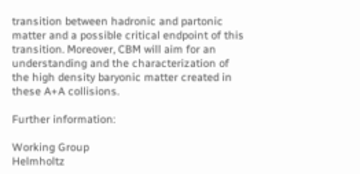transition between hadronic and partonic matter and a possible critical endpoint of this transition. Moreover, CBM will aim for an understanding and the characterization of the high density baryonic matter created in these A+A collisions.

Further information:

Working Group
Helmholtz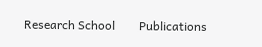Research School        Publications